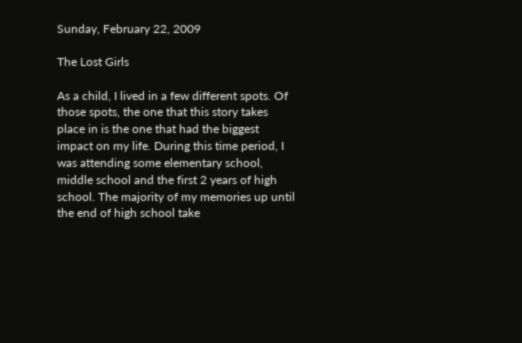Sunday, February 22, 2009

The Lost Girls

As a child, I lived in a few different spots. Of those spots, the one that this story takes place in is the one that had the biggest impact on my life. During this time period, I was attending some elementary school, middle school and the first 2 years of high school. The majority of my memories up until the end of high school take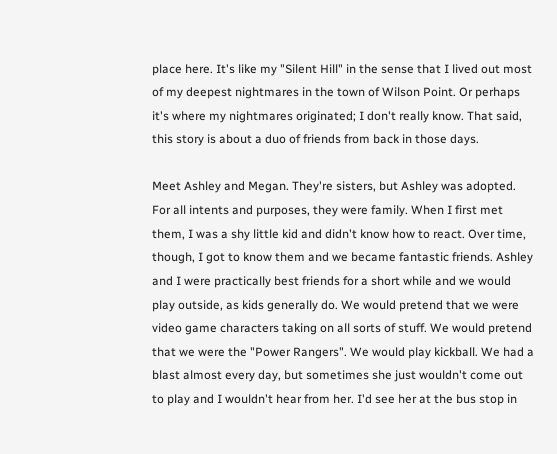place here. It's like my "Silent Hill" in the sense that I lived out most of my deepest nightmares in the town of Wilson Point. Or perhaps it's where my nightmares originated; I don't really know. That said, this story is about a duo of friends from back in those days.

Meet Ashley and Megan. They're sisters, but Ashley was adopted. For all intents and purposes, they were family. When I first met them, I was a shy little kid and didn't know how to react. Over time, though, I got to know them and we became fantastic friends. Ashley and I were practically best friends for a short while and we would play outside, as kids generally do. We would pretend that we were video game characters taking on all sorts of stuff. We would pretend that we were the "Power Rangers". We would play kickball. We had a blast almost every day, but sometimes she just wouldn't come out to play and I wouldn't hear from her. I'd see her at the bus stop in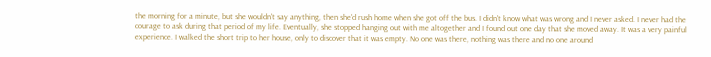the morning for a minute, but she wouldn't say anything, then she'd rush home when she got off the bus. I didn't know what was wrong and I never asked. I never had the courage to ask during that period of my life. Eventually, she stopped hanging out with me altogether and I found out one day that she moved away. It was a very painful experience. I walked the short trip to her house, only to discover that it was empty. No one was there, nothing was there and no one around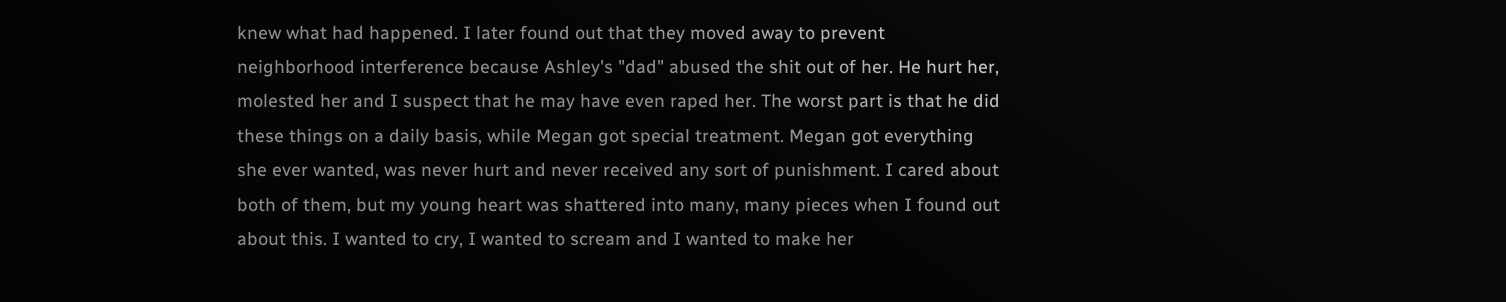knew what had happened. I later found out that they moved away to prevent neighborhood interference because Ashley's "dad" abused the shit out of her. He hurt her, molested her and I suspect that he may have even raped her. The worst part is that he did these things on a daily basis, while Megan got special treatment. Megan got everything she ever wanted, was never hurt and never received any sort of punishment. I cared about both of them, but my young heart was shattered into many, many pieces when I found out about this. I wanted to cry, I wanted to scream and I wanted to make her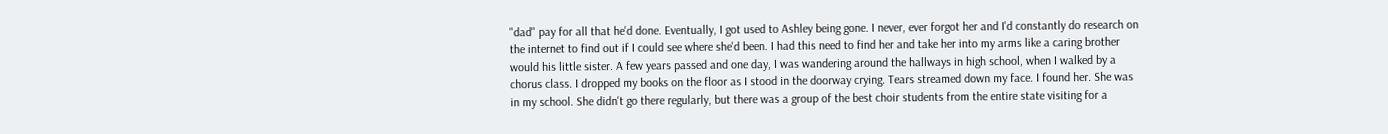"dad" pay for all that he'd done. Eventually, I got used to Ashley being gone. I never, ever forgot her and I'd constantly do research on the internet to find out if I could see where she'd been. I had this need to find her and take her into my arms like a caring brother would his little sister. A few years passed and one day, I was wandering around the hallways in high school, when I walked by a chorus class. I dropped my books on the floor as I stood in the doorway crying. Tears streamed down my face. I found her. She was in my school. She didn't go there regularly, but there was a group of the best choir students from the entire state visiting for a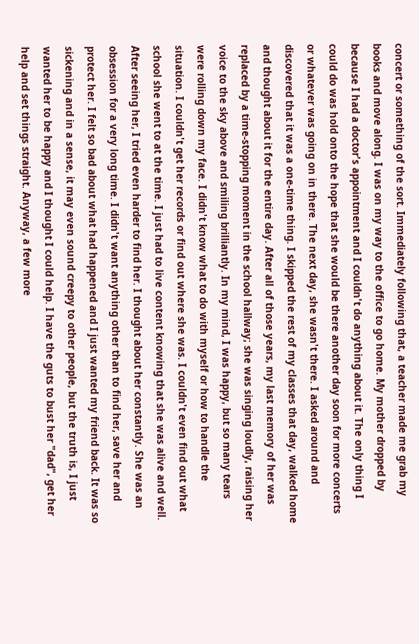concert or something of the sort. Immediately following that, a teacher made me grab my books and move along. I was on my way to the office to go home. My mother dropped by because I had a doctor's appointment and I couldn't do anything about it. The only thing I could do was hold onto the hope that she would be there another day soon for more concerts or whatever was going on in there. The next day, she wasn't there. I asked around and discovered that it was a one-time thing. I skipped the rest of my classes that day, walked home and thought about it for the entire day. After all of those years, my last memory of her was replaced by a time-stopping moment in the school hallway; she was singing loudly, raising her voice to the sky above and smiling brilliantly. In my mind, I was happy, but so many tears were rolling down my face. I didn't know what to do with myself or how to handle the situation. I couldn't get her records or find out where she was. I couldn't even find out what school she went to at the time. I just had to live content knowing that she was alive and well. After seeing her, I tried even harder to find her. I thought about her constantly. She was an obsession for a very long time. I didn't want anything other than to find her, save her and protect her. I felt so bad about what had happened and I just wanted my friend back. It was so sickening and in a sense, it may even sound creepy to other people, but the truth is, I just wanted her to be happy and I thought I could help. I have the guts to bust her "dad", get her help and set things straight. Anyway, a few more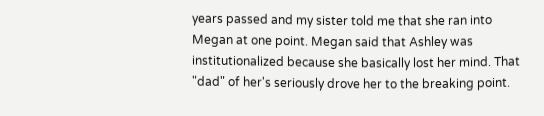years passed and my sister told me that she ran into Megan at one point. Megan said that Ashley was institutionalized because she basically lost her mind. That "dad" of her's seriously drove her to the breaking point.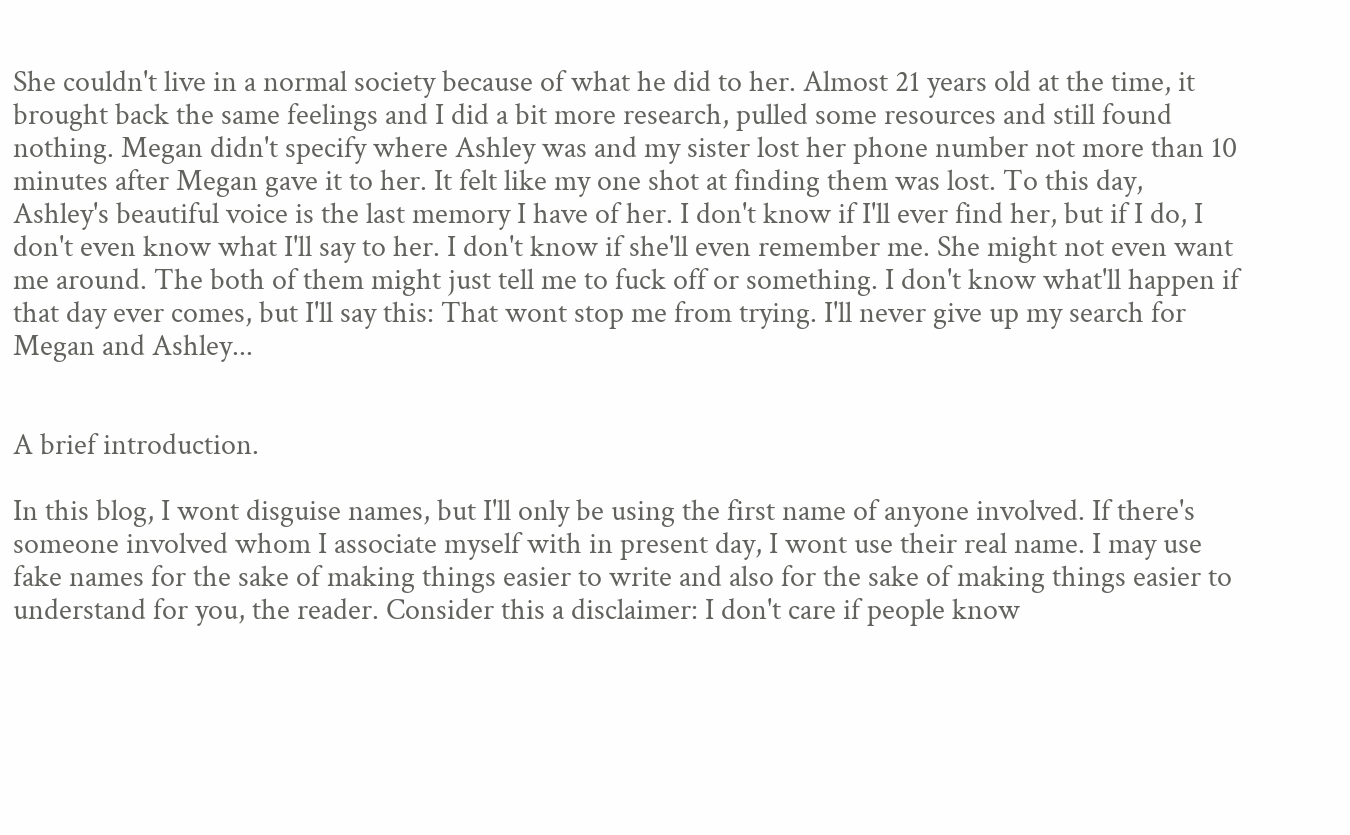She couldn't live in a normal society because of what he did to her. Almost 21 years old at the time, it brought back the same feelings and I did a bit more research, pulled some resources and still found nothing. Megan didn't specify where Ashley was and my sister lost her phone number not more than 10 minutes after Megan gave it to her. It felt like my one shot at finding them was lost. To this day, Ashley's beautiful voice is the last memory I have of her. I don't know if I'll ever find her, but if I do, I don't even know what I'll say to her. I don't know if she'll even remember me. She might not even want me around. The both of them might just tell me to fuck off or something. I don't know what'll happen if that day ever comes, but I'll say this: That wont stop me from trying. I'll never give up my search for Megan and Ashley...


A brief introduction.

In this blog, I wont disguise names, but I'll only be using the first name of anyone involved. If there's someone involved whom I associate myself with in present day, I wont use their real name. I may use fake names for the sake of making things easier to write and also for the sake of making things easier to understand for you, the reader. Consider this a disclaimer: I don't care if people know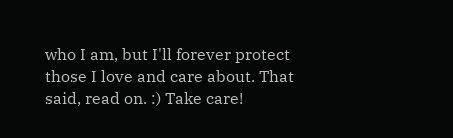who I am, but I'll forever protect those I love and care about. That said, read on. :) Take care!